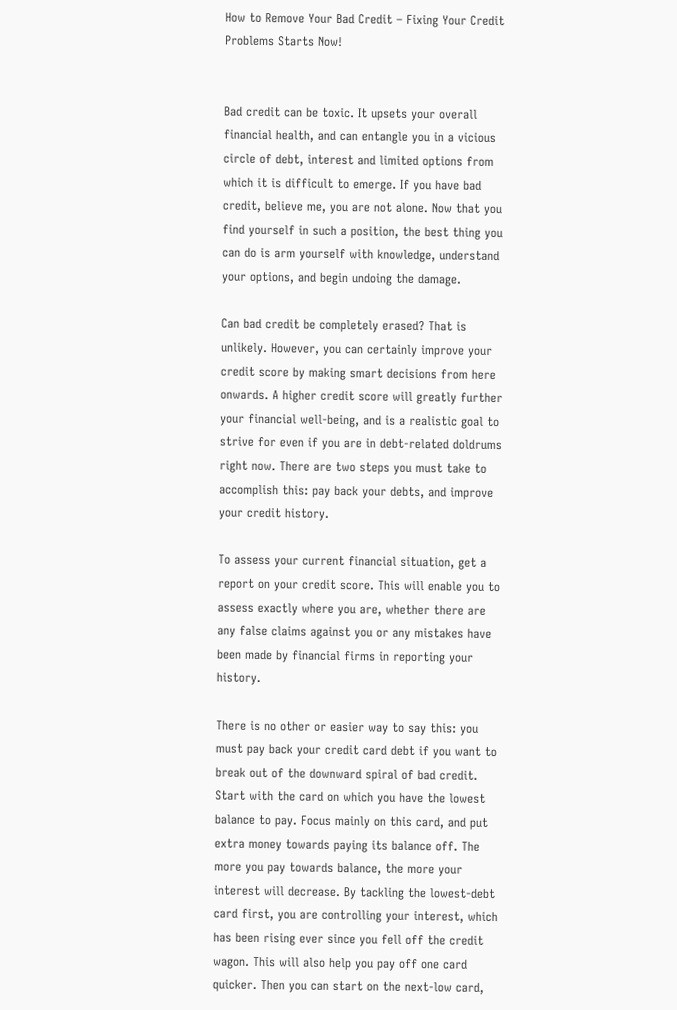How to Remove Your Bad Credit – Fixing Your Credit Problems Starts Now!


Bad credit can be toxic. It upsets your overall financial health, and can entangle you in a vicious circle of debt, interest and limited options from which it is difficult to emerge. If you have bad credit, believe me, you are not alone. Now that you find yourself in such a position, the best thing you can do is arm yourself with knowledge, understand your options, and begin undoing the damage.

Can bad credit be completely erased? That is unlikely. However, you can certainly improve your credit score by making smart decisions from here onwards. A higher credit score will greatly further your financial well-being, and is a realistic goal to strive for even if you are in debt-related doldrums right now. There are two steps you must take to accomplish this: pay back your debts, and improve your credit history.

To assess your current financial situation, get a report on your credit score. This will enable you to assess exactly where you are, whether there are any false claims against you or any mistakes have been made by financial firms in reporting your history.

There is no other or easier way to say this: you must pay back your credit card debt if you want to break out of the downward spiral of bad credit. Start with the card on which you have the lowest balance to pay. Focus mainly on this card, and put extra money towards paying its balance off. The more you pay towards balance, the more your interest will decrease. By tackling the lowest-debt card first, you are controlling your interest, which has been rising ever since you fell off the credit wagon. This will also help you pay off one card quicker. Then you can start on the next-low card,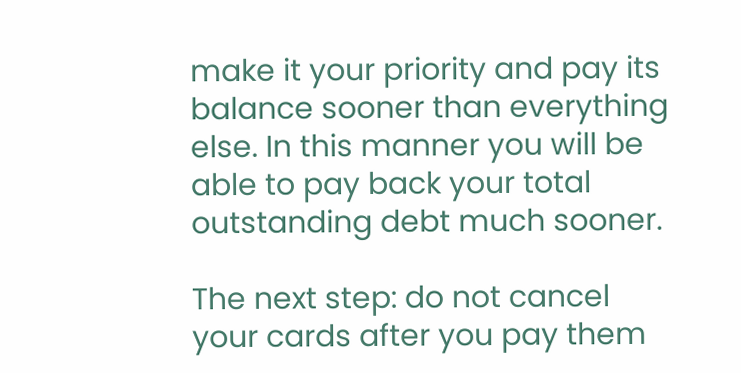make it your priority and pay its balance sooner than everything else. In this manner you will be able to pay back your total outstanding debt much sooner.

The next step: do not cancel your cards after you pay them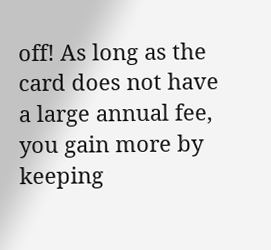off! As long as the card does not have a large annual fee, you gain more by keeping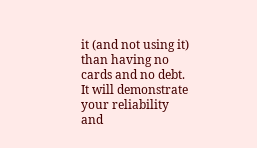it (and not using it) than having no cards and no debt. It will demonstrate your reliability and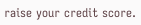raise your credit score.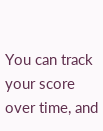You can track your score over time, and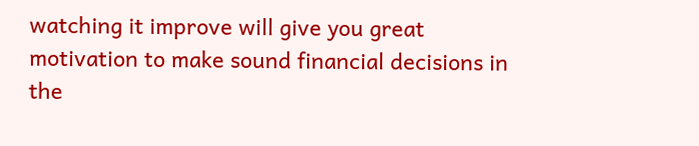watching it improve will give you great motivation to make sound financial decisions in the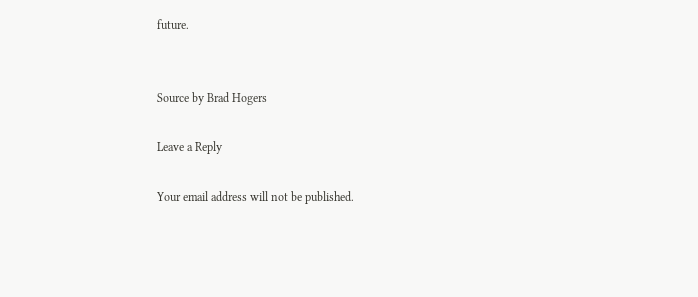future.


Source by Brad Hogers

Leave a Reply

Your email address will not be published.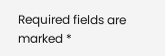Required fields are marked *